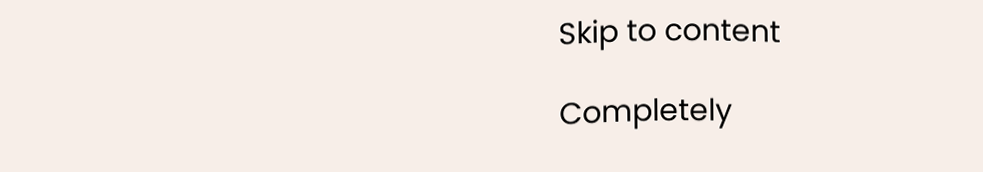Skip to content

Completely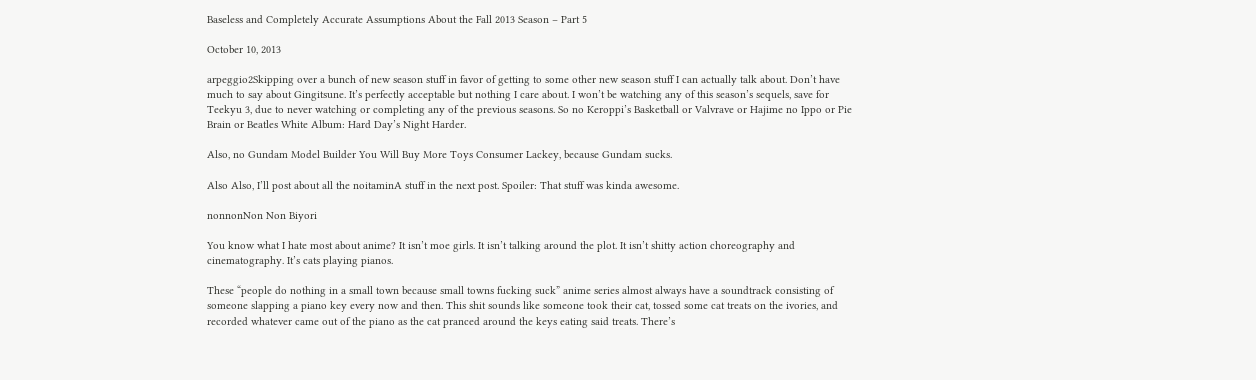Baseless and Completely Accurate Assumptions About the Fall 2013 Season – Part 5

October 10, 2013

arpeggio2Skipping over a bunch of new season stuff in favor of getting to some other new season stuff I can actually talk about. Don’t have much to say about Gingitsune. It’s perfectly acceptable but nothing I care about. I won’t be watching any of this season’s sequels, save for Teekyu 3, due to never watching or completing any of the previous seasons. So no Keroppi’s Basketball or Valvrave or Hajime no Ippo or Pie Brain or Beatles White Album: Hard Day’s Night Harder.

Also, no Gundam Model Builder You Will Buy More Toys Consumer Lackey, because Gundam sucks.

Also Also, I’ll post about all the noitaminA stuff in the next post. Spoiler: That stuff was kinda awesome.

nonnonNon Non Biyori

You know what I hate most about anime? It isn’t moe girls. It isn’t talking around the plot. It isn’t shitty action choreography and cinematography. It’s cats playing pianos.

These “people do nothing in a small town because small towns fucking suck” anime series almost always have a soundtrack consisting of someone slapping a piano key every now and then. This shit sounds like someone took their cat, tossed some cat treats on the ivories, and recorded whatever came out of the piano as the cat pranced around the keys eating said treats. There’s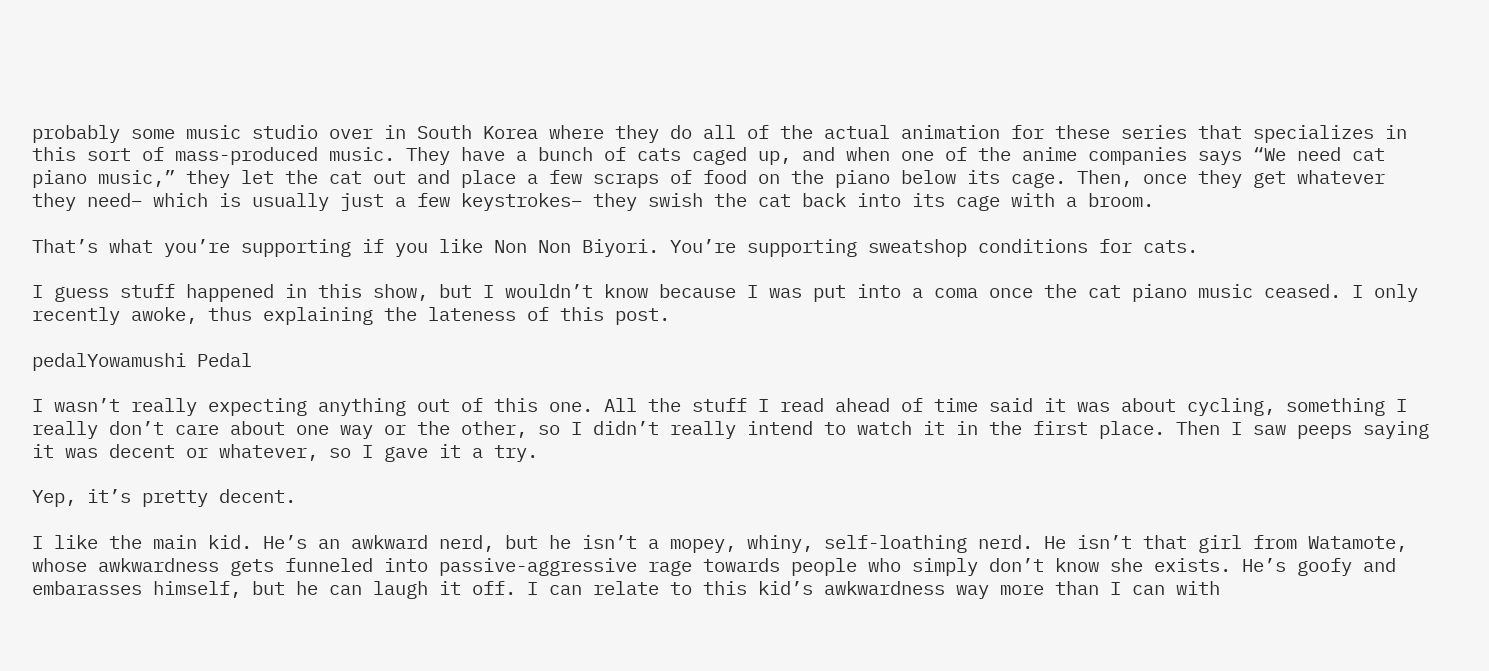probably some music studio over in South Korea where they do all of the actual animation for these series that specializes in this sort of mass-produced music. They have a bunch of cats caged up, and when one of the anime companies says “We need cat piano music,” they let the cat out and place a few scraps of food on the piano below its cage. Then, once they get whatever they need– which is usually just a few keystrokes– they swish the cat back into its cage with a broom.

That’s what you’re supporting if you like Non Non Biyori. You’re supporting sweatshop conditions for cats.

I guess stuff happened in this show, but I wouldn’t know because I was put into a coma once the cat piano music ceased. I only recently awoke, thus explaining the lateness of this post.

pedalYowamushi Pedal

I wasn’t really expecting anything out of this one. All the stuff I read ahead of time said it was about cycling, something I really don’t care about one way or the other, so I didn’t really intend to watch it in the first place. Then I saw peeps saying it was decent or whatever, so I gave it a try.

Yep, it’s pretty decent.

I like the main kid. He’s an awkward nerd, but he isn’t a mopey, whiny, self-loathing nerd. He isn’t that girl from Watamote, whose awkwardness gets funneled into passive-aggressive rage towards people who simply don’t know she exists. He’s goofy and embarasses himself, but he can laugh it off. I can relate to this kid’s awkwardness way more than I can with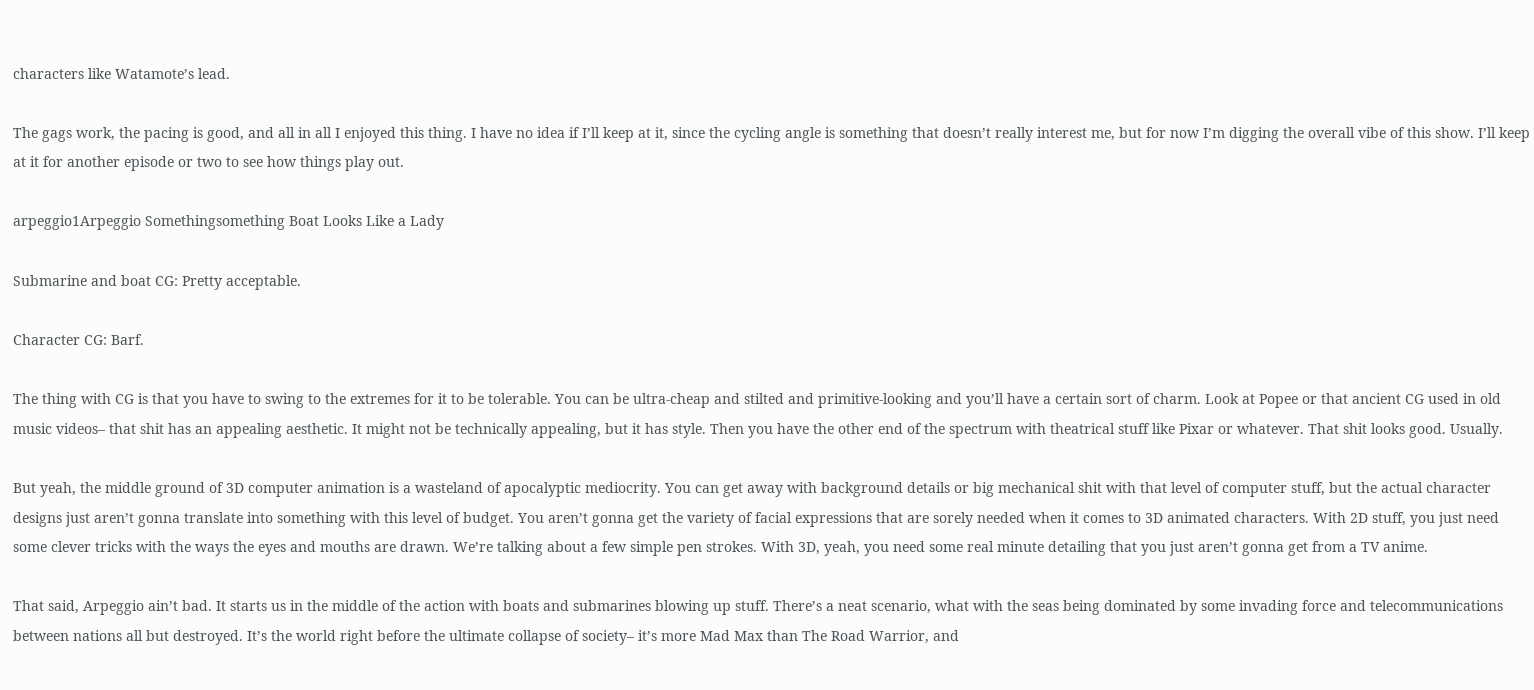characters like Watamote’s lead.

The gags work, the pacing is good, and all in all I enjoyed this thing. I have no idea if I’ll keep at it, since the cycling angle is something that doesn’t really interest me, but for now I’m digging the overall vibe of this show. I’ll keep at it for another episode or two to see how things play out.

arpeggio1Arpeggio Somethingsomething Boat Looks Like a Lady

Submarine and boat CG: Pretty acceptable.

Character CG: Barf.

The thing with CG is that you have to swing to the extremes for it to be tolerable. You can be ultra-cheap and stilted and primitive-looking and you’ll have a certain sort of charm. Look at Popee or that ancient CG used in old music videos– that shit has an appealing aesthetic. It might not be technically appealing, but it has style. Then you have the other end of the spectrum with theatrical stuff like Pixar or whatever. That shit looks good. Usually.

But yeah, the middle ground of 3D computer animation is a wasteland of apocalyptic mediocrity. You can get away with background details or big mechanical shit with that level of computer stuff, but the actual character designs just aren’t gonna translate into something with this level of budget. You aren’t gonna get the variety of facial expressions that are sorely needed when it comes to 3D animated characters. With 2D stuff, you just need some clever tricks with the ways the eyes and mouths are drawn. We’re talking about a few simple pen strokes. With 3D, yeah, you need some real minute detailing that you just aren’t gonna get from a TV anime.

That said, Arpeggio ain’t bad. It starts us in the middle of the action with boats and submarines blowing up stuff. There’s a neat scenario, what with the seas being dominated by some invading force and telecommunications between nations all but destroyed. It’s the world right before the ultimate collapse of society– it’s more Mad Max than The Road Warrior, and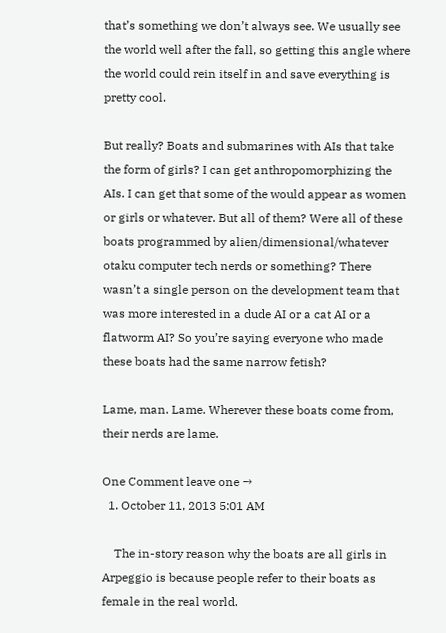that’s something we don’t always see. We usually see the world well after the fall, so getting this angle where the world could rein itself in and save everything is pretty cool.

But really? Boats and submarines with AIs that take the form of girls? I can get anthropomorphizing the AIs. I can get that some of the would appear as women or girls or whatever. But all of them? Were all of these boats programmed by alien/dimensional/whatever otaku computer tech nerds or something? There wasn’t a single person on the development team that was more interested in a dude AI or a cat AI or a flatworm AI? So you’re saying everyone who made these boats had the same narrow fetish?

Lame, man. Lame. Wherever these boats come from, their nerds are lame.

One Comment leave one →
  1. October 11, 2013 5:01 AM

    The in-story reason why the boats are all girls in Arpeggio is because people refer to their boats as female in the real world.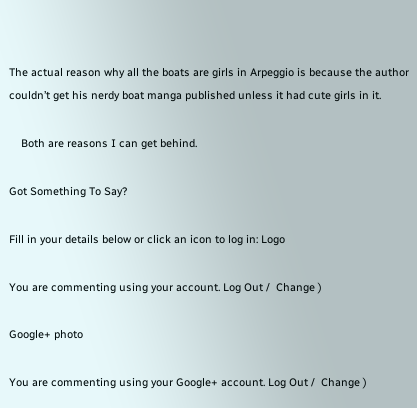The actual reason why all the boats are girls in Arpeggio is because the author couldn’t get his nerdy boat manga published unless it had cute girls in it.

    Both are reasons I can get behind.

Got Something To Say?

Fill in your details below or click an icon to log in: Logo

You are commenting using your account. Log Out /  Change )

Google+ photo

You are commenting using your Google+ account. Log Out /  Change )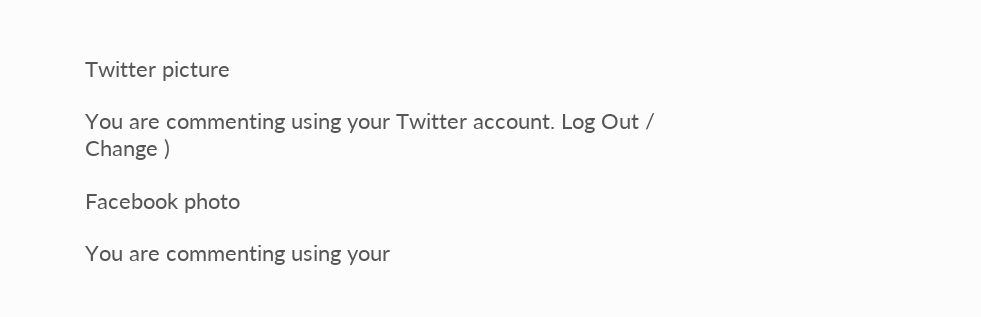Twitter picture

You are commenting using your Twitter account. Log Out /  Change )

Facebook photo

You are commenting using your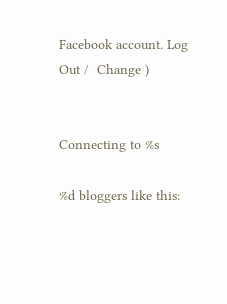Facebook account. Log Out /  Change )


Connecting to %s

%d bloggers like this: